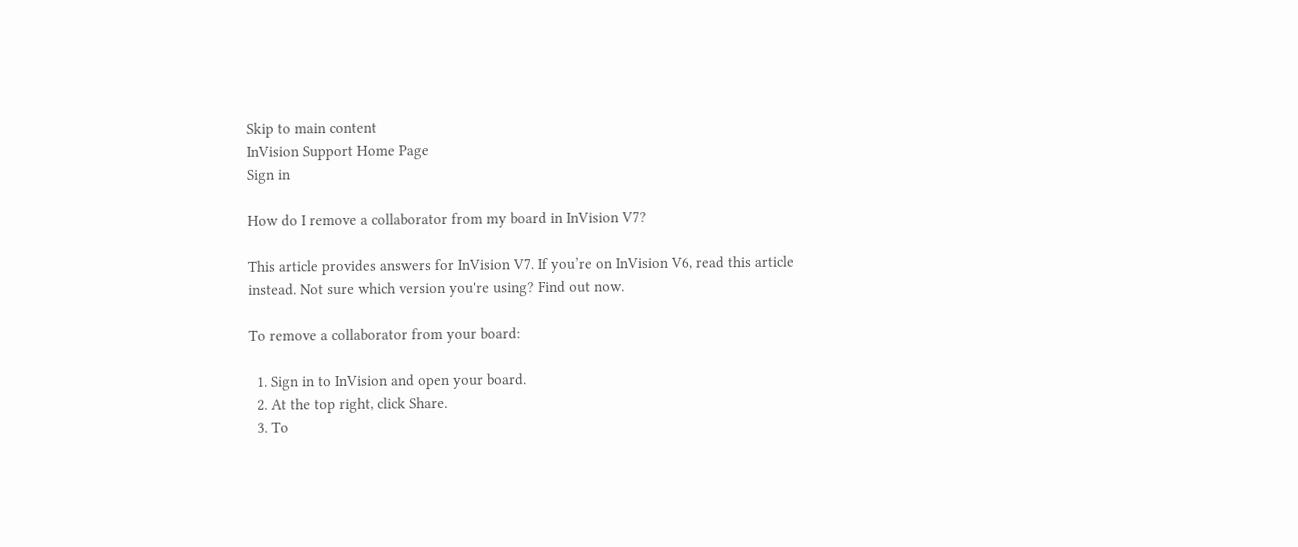Skip to main content
InVision Support Home Page
Sign in

How do I remove a collaborator from my board in InVision V7?

This article provides answers for InVision V7. If you’re on InVision V6, read this article instead. Not sure which version you're using? Find out now.

To remove a collaborator from your board:

  1. Sign in to InVision and open your board.
  2. At the top right, click Share.
  3. To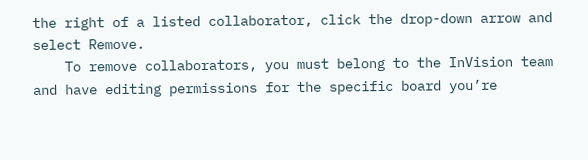the right of a listed collaborator, click the drop-down arrow and select Remove.
    To remove collaborators, you must belong to the InVision team and have editing permissions for the specific board you’re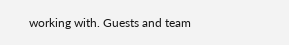working with. Guests and team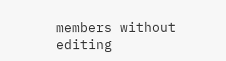members without editing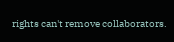rights can't remove collaborators.